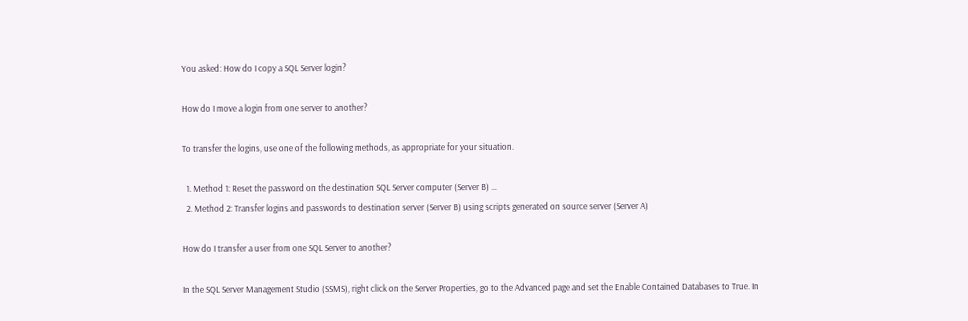You asked: How do I copy a SQL Server login?

How do I move a login from one server to another?

To transfer the logins, use one of the following methods, as appropriate for your situation.

  1. Method 1: Reset the password on the destination SQL Server computer (Server B) …
  2. Method 2: Transfer logins and passwords to destination server (Server B) using scripts generated on source server (Server A)

How do I transfer a user from one SQL Server to another?

In the SQL Server Management Studio (SSMS), right click on the Server Properties, go to the Advanced page and set the Enable Contained Databases to True. In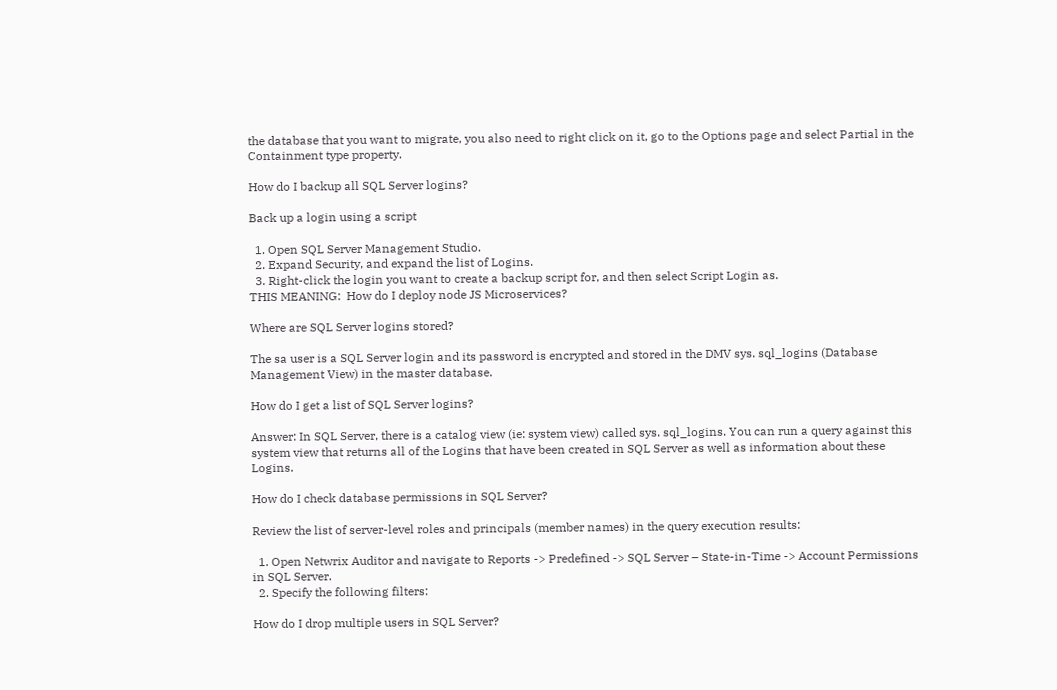the database that you want to migrate, you also need to right click on it, go to the Options page and select Partial in the Containment type property.

How do I backup all SQL Server logins?

Back up a login using a script

  1. Open SQL Server Management Studio.
  2. Expand Security, and expand the list of Logins.
  3. Right-click the login you want to create a backup script for, and then select Script Login as.
THIS MEANING:  How do I deploy node JS Microservices?

Where are SQL Server logins stored?

The sa user is a SQL Server login and its password is encrypted and stored in the DMV sys. sql_logins (Database Management View) in the master database.

How do I get a list of SQL Server logins?

Answer: In SQL Server, there is a catalog view (ie: system view) called sys. sql_logins. You can run a query against this system view that returns all of the Logins that have been created in SQL Server as well as information about these Logins.

How do I check database permissions in SQL Server?

Review the list of server-level roles and principals (member names) in the query execution results:

  1. Open Netwrix Auditor and navigate to Reports -> Predefined -> SQL Server – State-in-Time -> Account Permissions in SQL Server.
  2. Specify the following filters:

How do I drop multiple users in SQL Server?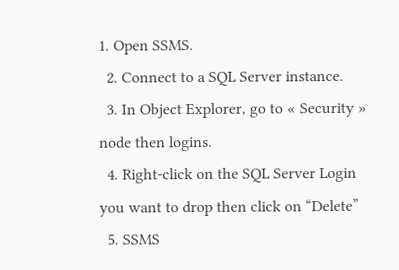1. Open SSMS.
  2. Connect to a SQL Server instance.
  3. In Object Explorer, go to « Security » node then logins.
  4. Right-click on the SQL Server Login you want to drop then click on “Delete”
  5. SSMS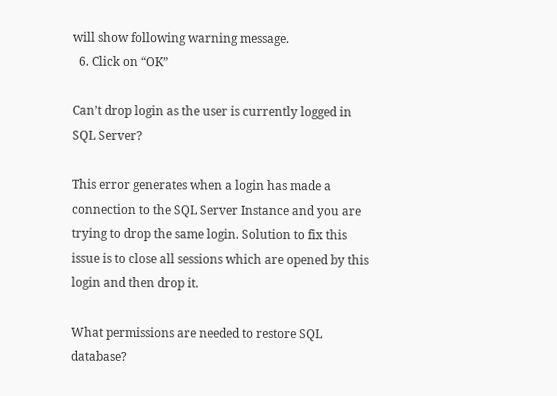will show following warning message.
  6. Click on “OK”

Can’t drop login as the user is currently logged in SQL Server?

This error generates when a login has made a connection to the SQL Server Instance and you are trying to drop the same login. Solution to fix this issue is to close all sessions which are opened by this login and then drop it.

What permissions are needed to restore SQL database?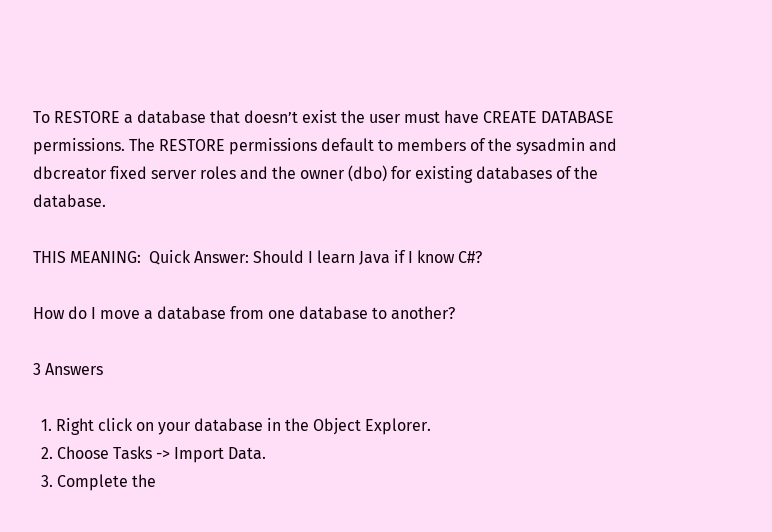To RESTORE a database that doesn’t exist the user must have CREATE DATABASE permissions. The RESTORE permissions default to members of the sysadmin and dbcreator fixed server roles and the owner (dbo) for existing databases of the database.

THIS MEANING:  Quick Answer: Should I learn Java if I know C#?

How do I move a database from one database to another?

3 Answers

  1. Right click on your database in the Object Explorer.
  2. Choose Tasks -> Import Data.
  3. Complete the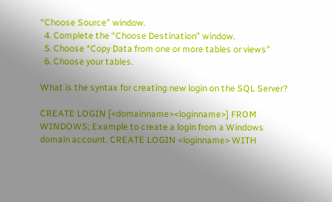“Choose Source” window.
  4. Complete the “Choose Destination” window.
  5. Choose “Copy Data from one or more tables or views”
  6. Choose your tables.

What is the syntax for creating new login on the SQL Server?

CREATE LOGIN [<domainname><loginname>] FROM WINDOWS; Example to create a login from a Windows domain account. CREATE LOGIN <loginname> WITH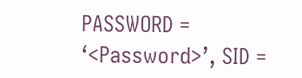PASSWORD = ‘<Password>’, SID =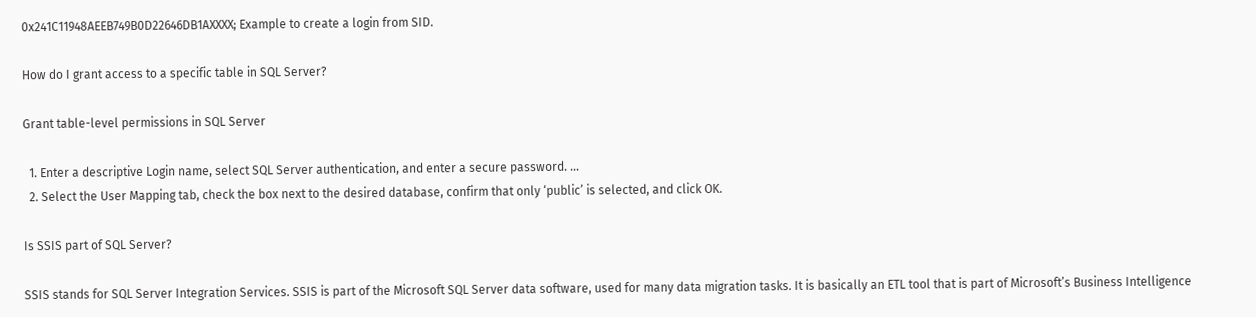0x241C11948AEEB749B0D22646DB1AXXXX; Example to create a login from SID.

How do I grant access to a specific table in SQL Server?

Grant table-level permissions in SQL Server

  1. Enter a descriptive Login name, select SQL Server authentication, and enter a secure password. …
  2. Select the User Mapping tab, check the box next to the desired database, confirm that only ‘public’ is selected, and click OK.

Is SSIS part of SQL Server?

SSIS stands for SQL Server Integration Services. SSIS is part of the Microsoft SQL Server data software, used for many data migration tasks. It is basically an ETL tool that is part of Microsoft’s Business Intelligence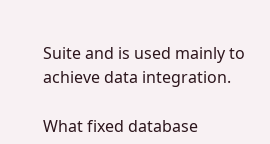Suite and is used mainly to achieve data integration.

What fixed database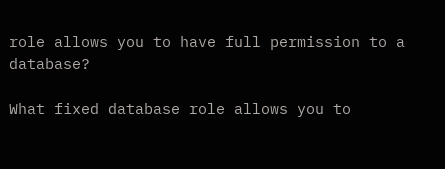role allows you to have full permission to a database?

What fixed database role allows you to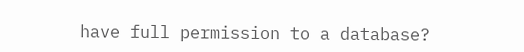have full permission to a database?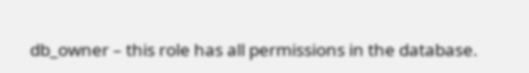db_owner – this role has all permissions in the database.